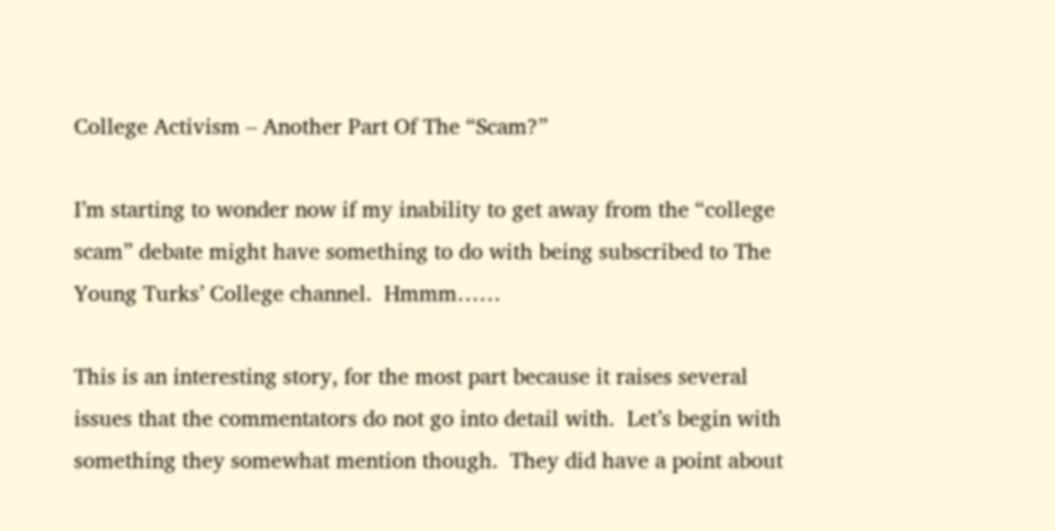College Activism – Another Part Of The “Scam?”

I’m starting to wonder now if my inability to get away from the “college scam” debate might have something to do with being subscribed to The Young Turks’ College channel.  Hmmm……

This is an interesting story, for the most part because it raises several issues that the commentators do not go into detail with.  Let’s begin with something they somewhat mention though.  They did have a point about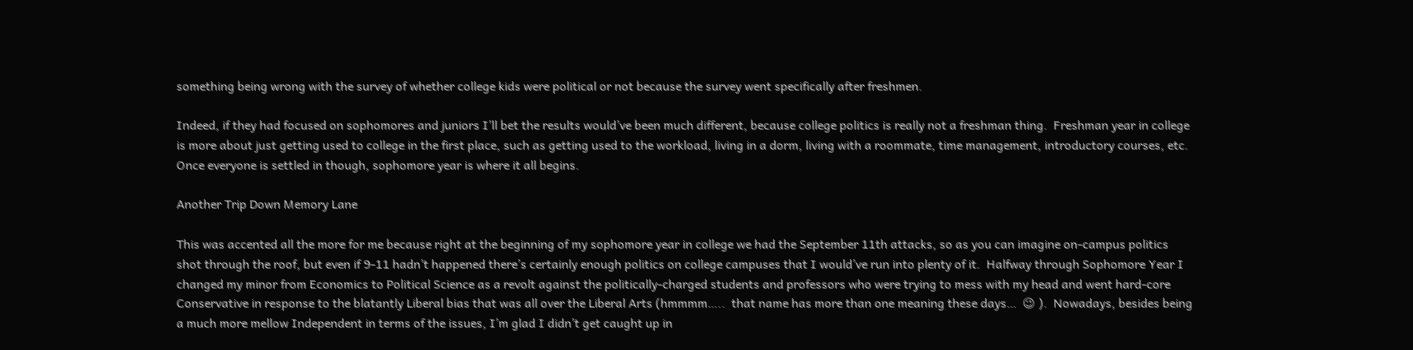something being wrong with the survey of whether college kids were political or not because the survey went specifically after freshmen.

Indeed, if they had focused on sophomores and juniors I’ll bet the results would’ve been much different, because college politics is really not a freshman thing.  Freshman year in college is more about just getting used to college in the first place, such as getting used to the workload, living in a dorm, living with a roommate, time management, introductory courses, etc.  Once everyone is settled in though, sophomore year is where it all begins.

Another Trip Down Memory Lane

This was accented all the more for me because right at the beginning of my sophomore year in college we had the September 11th attacks, so as you can imagine on-campus politics shot through the roof, but even if 9-11 hadn’t happened there’s certainly enough politics on college campuses that I would’ve run into plenty of it.  Halfway through Sophomore Year I changed my minor from Economics to Political Science as a revolt against the politically-charged students and professors who were trying to mess with my head and went hard-core Conservative in response to the blatantly Liberal bias that was all over the Liberal Arts (hmmmm…..  that name has more than one meaning these days…  😉 ).  Nowadays, besides being a much more mellow Independent in terms of the issues, I’m glad I didn’t get caught up in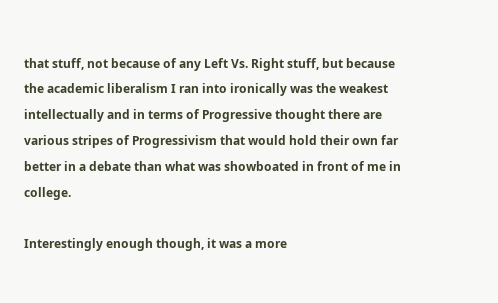that stuff, not because of any Left Vs. Right stuff, but because the academic liberalism I ran into ironically was the weakest intellectually and in terms of Progressive thought there are various stripes of Progressivism that would hold their own far better in a debate than what was showboated in front of me in college.

Interestingly enough though, it was a more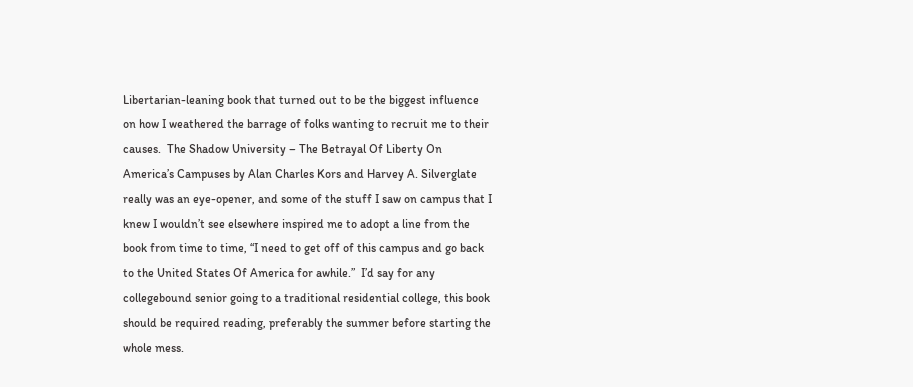Libertarian-leaning book that turned out to be the biggest influence on how I weathered the barrage of folks wanting to recruit me to their causes.  The Shadow University – The Betrayal Of Liberty On America’s Campuses by Alan Charles Kors and Harvey A. Silverglate really was an eye-opener, and some of the stuff I saw on campus that I knew I wouldn’t see elsewhere inspired me to adopt a line from the book from time to time, “I need to get off of this campus and go back to the United States Of America for awhile.”  I’d say for any collegebound senior going to a traditional residential college, this book should be required reading, preferably the summer before starting the whole mess.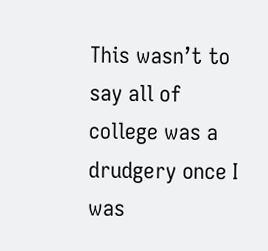This wasn’t to say all of college was a drudgery once I was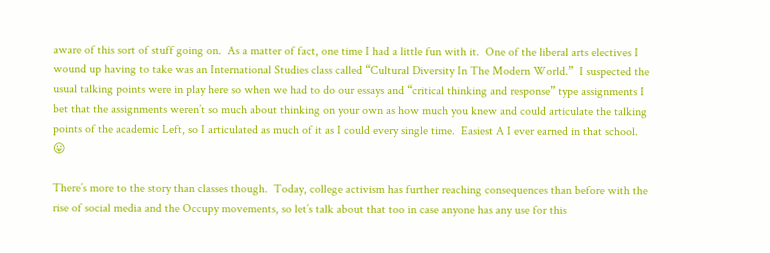aware of this sort of stuff going on.  As a matter of fact, one time I had a little fun with it.  One of the liberal arts electives I wound up having to take was an International Studies class called “Cultural Diversity In The Modern World.”  I suspected the usual talking points were in play here so when we had to do our essays and “critical thinking and response” type assignments I bet that the assignments weren’t so much about thinking on your own as how much you knew and could articulate the talking points of the academic Left, so I articulated as much of it as I could every single time.  Easiest A I ever earned in that school.  😛

There’s more to the story than classes though.  Today, college activism has further reaching consequences than before with the rise of social media and the Occupy movements, so let’s talk about that too in case anyone has any use for this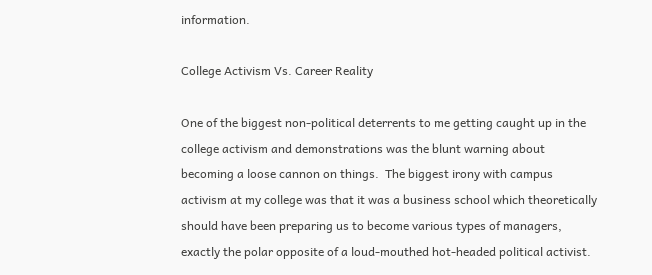information.

College Activism Vs. Career Reality

One of the biggest non-political deterrents to me getting caught up in the college activism and demonstrations was the blunt warning about becoming a loose cannon on things.  The biggest irony with campus activism at my college was that it was a business school which theoretically should have been preparing us to become various types of managers, exactly the polar opposite of a loud-mouthed hot-headed political activist.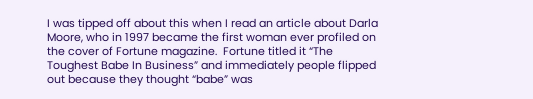I was tipped off about this when I read an article about Darla Moore, who in 1997 became the first woman ever profiled on the cover of Fortune magazine.  Fortune titled it “The Toughest Babe In Business” and immediately people flipped out because they thought “babe” was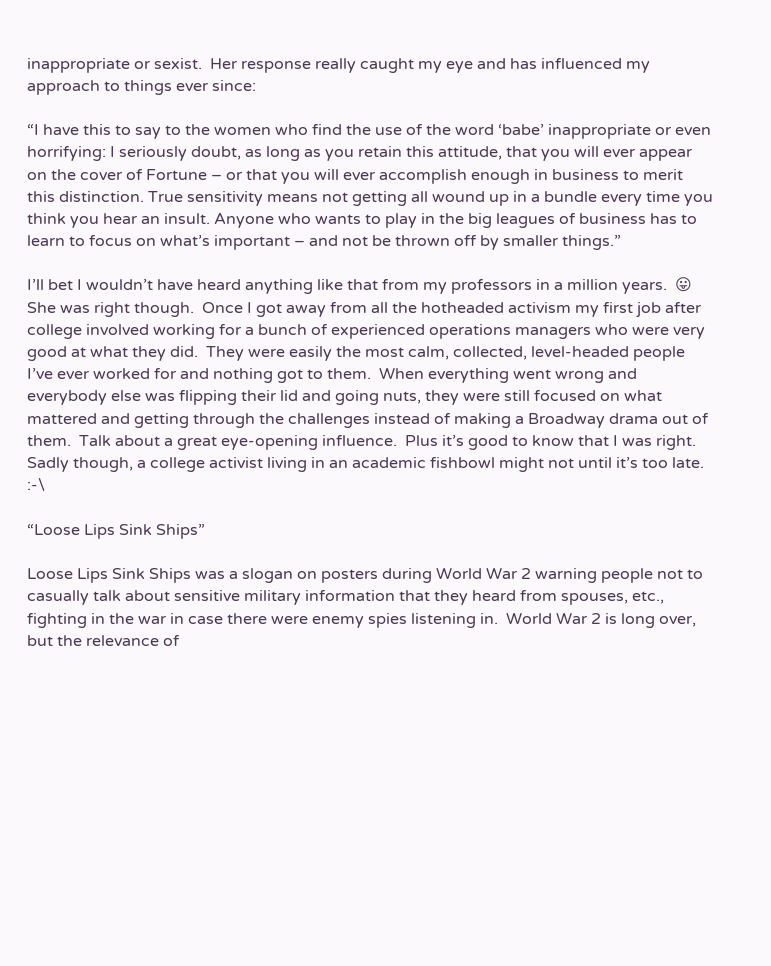inappropriate or sexist.  Her response really caught my eye and has influenced my approach to things ever since:

“I have this to say to the women who find the use of the word ‘babe’ inappropriate or even horrifying: I seriously doubt, as long as you retain this attitude, that you will ever appear on the cover of Fortune – or that you will ever accomplish enough in business to merit this distinction. True sensitivity means not getting all wound up in a bundle every time you think you hear an insult. Anyone who wants to play in the big leagues of business has to learn to focus on what’s important – and not be thrown off by smaller things.”

I’ll bet I wouldn’t have heard anything like that from my professors in a million years.  😛  She was right though.  Once I got away from all the hotheaded activism my first job after college involved working for a bunch of experienced operations managers who were very good at what they did.  They were easily the most calm, collected, level-headed people I’ve ever worked for and nothing got to them.  When everything went wrong and everybody else was flipping their lid and going nuts, they were still focused on what mattered and getting through the challenges instead of making a Broadway drama out of them.  Talk about a great eye-opening influence.  Plus it’s good to know that I was right.  Sadly though, a college activist living in an academic fishbowl might not until it’s too late.  :-\

“Loose Lips Sink Ships”

Loose Lips Sink Ships was a slogan on posters during World War 2 warning people not to casually talk about sensitive military information that they heard from spouses, etc., fighting in the war in case there were enemy spies listening in.  World War 2 is long over, but the relevance of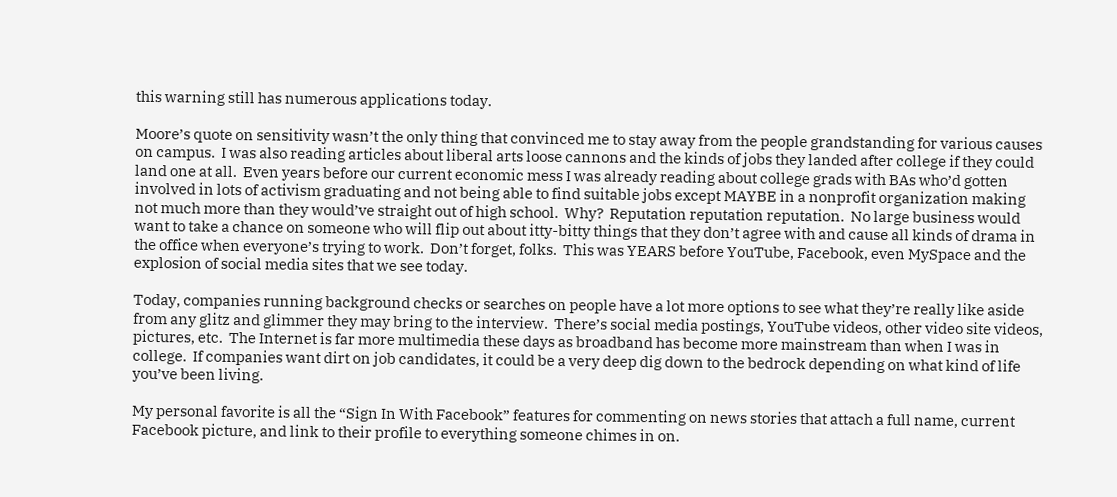this warning still has numerous applications today.

Moore’s quote on sensitivity wasn’t the only thing that convinced me to stay away from the people grandstanding for various causes on campus.  I was also reading articles about liberal arts loose cannons and the kinds of jobs they landed after college if they could land one at all.  Even years before our current economic mess I was already reading about college grads with BAs who’d gotten involved in lots of activism graduating and not being able to find suitable jobs except MAYBE in a nonprofit organization making not much more than they would’ve straight out of high school.  Why?  Reputation reputation reputation.  No large business would want to take a chance on someone who will flip out about itty-bitty things that they don’t agree with and cause all kinds of drama in the office when everyone’s trying to work.  Don’t forget, folks.  This was YEARS before YouTube, Facebook, even MySpace and the explosion of social media sites that we see today.

Today, companies running background checks or searches on people have a lot more options to see what they’re really like aside from any glitz and glimmer they may bring to the interview.  There’s social media postings, YouTube videos, other video site videos, pictures, etc.  The Internet is far more multimedia these days as broadband has become more mainstream than when I was in college.  If companies want dirt on job candidates, it could be a very deep dig down to the bedrock depending on what kind of life you’ve been living.

My personal favorite is all the “Sign In With Facebook” features for commenting on news stories that attach a full name, current Facebook picture, and link to their profile to everything someone chimes in on.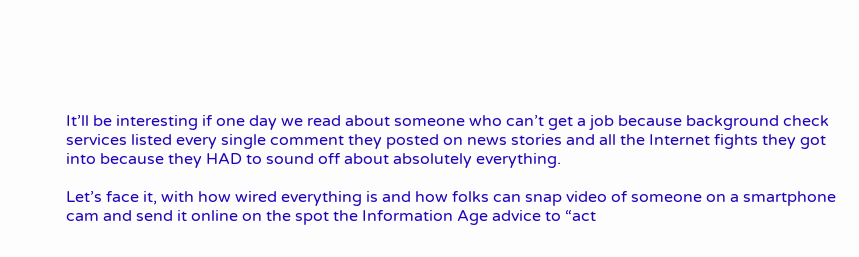It’ll be interesting if one day we read about someone who can’t get a job because background check services listed every single comment they posted on news stories and all the Internet fights they got into because they HAD to sound off about absolutely everything.

Let’s face it, with how wired everything is and how folks can snap video of someone on a smartphone cam and send it online on the spot the Information Age advice to “act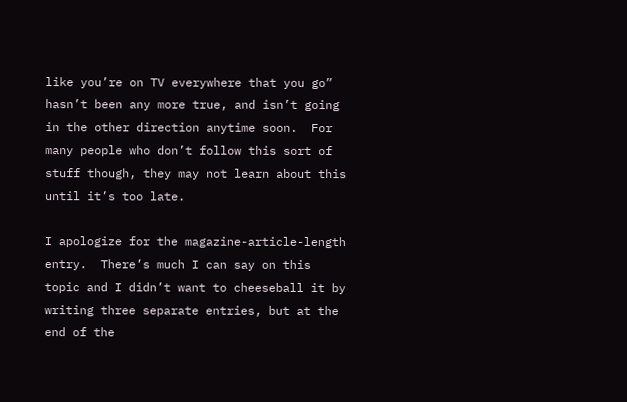like you’re on TV everywhere that you go” hasn’t been any more true, and isn’t going in the other direction anytime soon.  For many people who don’t follow this sort of stuff though, they may not learn about this until it’s too late.

I apologize for the magazine-article-length entry.  There’s much I can say on this topic and I didn’t want to cheeseball it by writing three separate entries, but at the end of the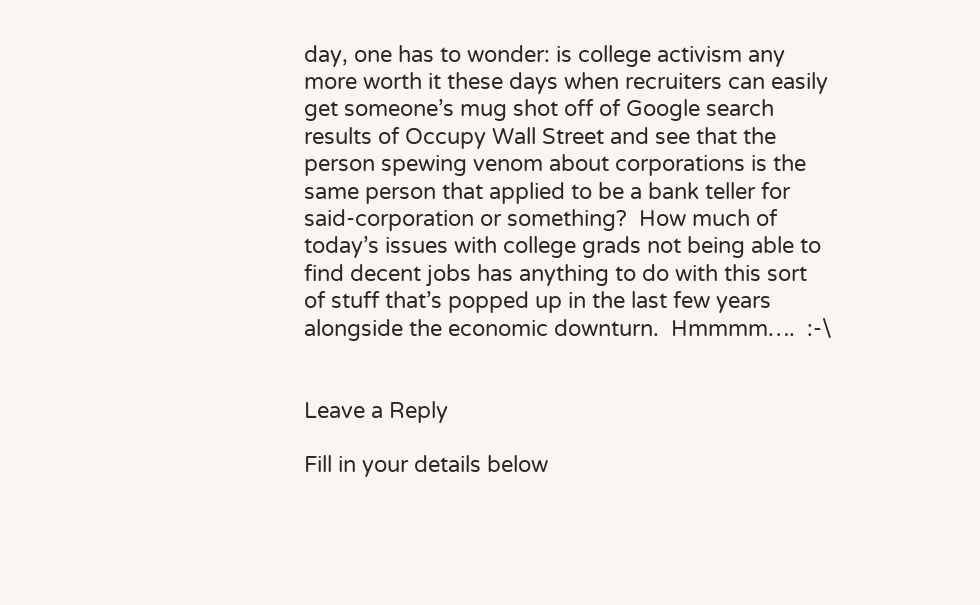day, one has to wonder: is college activism any more worth it these days when recruiters can easily get someone’s mug shot off of Google search results of Occupy Wall Street and see that the person spewing venom about corporations is the same person that applied to be a bank teller for said-corporation or something?  How much of today’s issues with college grads not being able to find decent jobs has anything to do with this sort of stuff that’s popped up in the last few years alongside the economic downturn.  Hmmmm….  :-\


Leave a Reply

Fill in your details below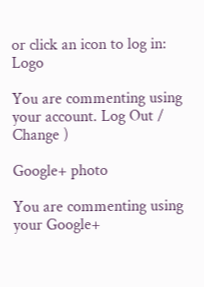or click an icon to log in: Logo

You are commenting using your account. Log Out /  Change )

Google+ photo

You are commenting using your Google+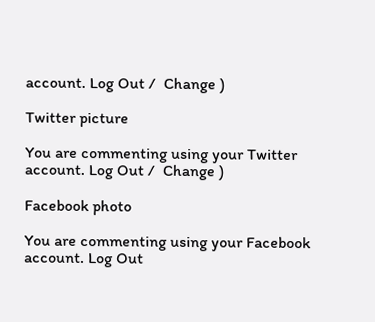account. Log Out /  Change )

Twitter picture

You are commenting using your Twitter account. Log Out /  Change )

Facebook photo

You are commenting using your Facebook account. Log Out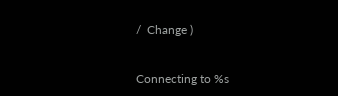/  Change )


Connecting to %s